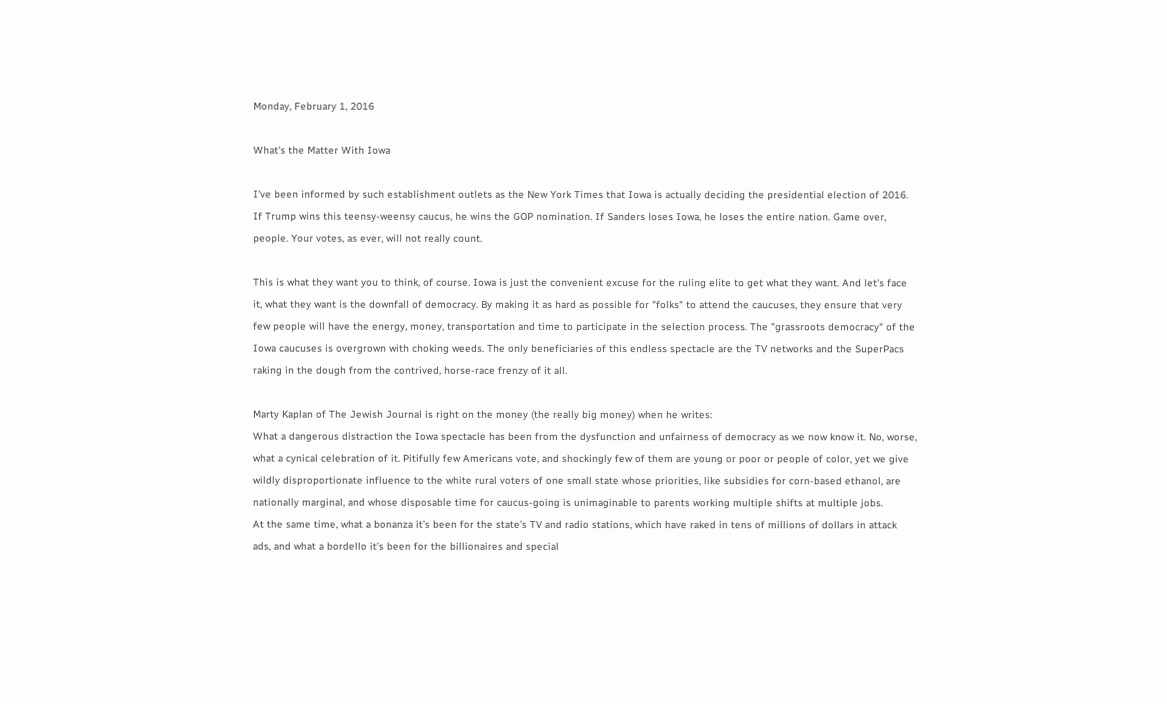Monday, February 1, 2016

What's the Matter With Iowa

I've been informed by such establishment outlets as the New York Times that Iowa is actually deciding the presidential election of 2016. If Trump wins this teensy-weensy caucus, he wins the GOP nomination. If Sanders loses Iowa, he loses the entire nation. Game over, people. Your votes, as ever, will not really count.

This is what they want you to think, of course. Iowa is just the convenient excuse for the ruling elite to get what they want. And let's face it, what they want is the downfall of democracy. By making it as hard as possible for "folks" to attend the caucuses, they ensure that very few people will have the energy, money, transportation and time to participate in the selection process. The "grassroots democracy" of the Iowa caucuses is overgrown with choking weeds. The only beneficiaries of this endless spectacle are the TV networks and the SuperPacs raking in the dough from the contrived, horse-race frenzy of it all.

Marty Kaplan of The Jewish Journal is right on the money (the really big money) when he writes:
What a dangerous distraction the Iowa spectacle has been from the dysfunction and unfairness of democracy as we now know it. No, worse, what a cynical celebration of it. Pitifully few Americans vote, and shockingly few of them are young or poor or people of color, yet we give wildly disproportionate influence to the white rural voters of one small state whose priorities, like subsidies for corn-based ethanol, are nationally marginal, and whose disposable time for caucus-going is unimaginable to parents working multiple shifts at multiple jobs.
At the same time, what a bonanza it’s been for the state’s TV and radio stations, which have raked in tens of millions of dollars in attack ads, and what a bordello it’s been for the billionaires and special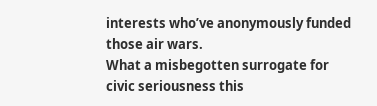interests who’ve anonymously funded those air wars.
What a misbegotten surrogate for civic seriousness this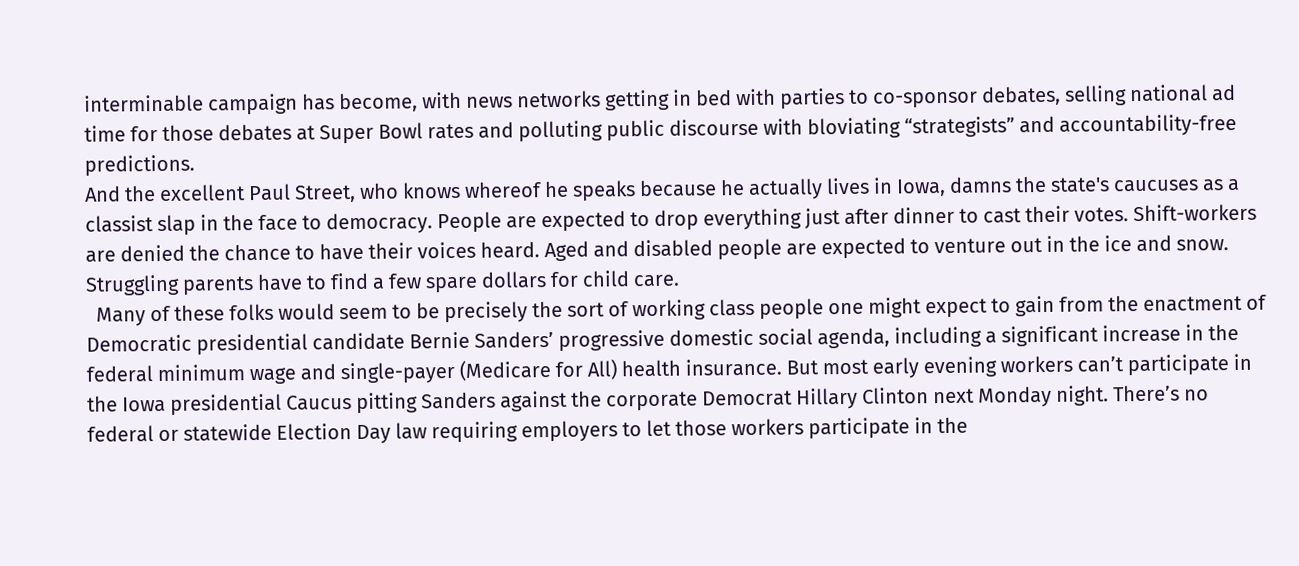interminable campaign has become, with news networks getting in bed with parties to co-sponsor debates, selling national ad time for those debates at Super Bowl rates and polluting public discourse with bloviating “strategists” and accountability-free predictions.
And the excellent Paul Street, who knows whereof he speaks because he actually lives in Iowa, damns the state's caucuses as a classist slap in the face to democracy. People are expected to drop everything just after dinner to cast their votes. Shift-workers are denied the chance to have their voices heard. Aged and disabled people are expected to venture out in the ice and snow. Struggling parents have to find a few spare dollars for child care.
  Many of these folks would seem to be precisely the sort of working class people one might expect to gain from the enactment of Democratic presidential candidate Bernie Sanders’ progressive domestic social agenda, including a significant increase in the federal minimum wage and single-payer (Medicare for All) health insurance. But most early evening workers can’t participate in the Iowa presidential Caucus pitting Sanders against the corporate Democrat Hillary Clinton next Monday night. There’s no federal or statewide Election Day law requiring employers to let those workers participate in the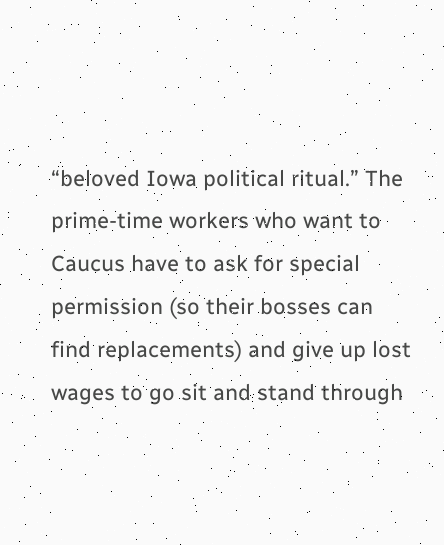“beloved Iowa political ritual.” The prime-time workers who want to Caucus have to ask for special permission (so their bosses can find replacements) and give up lost wages to go sit and stand through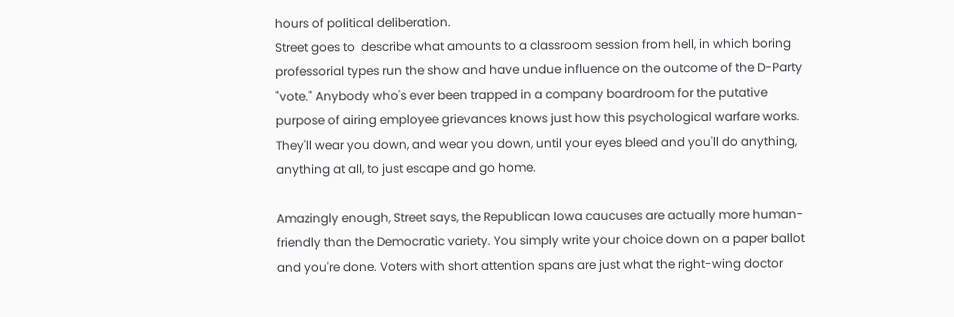hours of political deliberation.
Street goes to  describe what amounts to a classroom session from hell, in which boring professorial types run the show and have undue influence on the outcome of the D-Party "vote." Anybody who's ever been trapped in a company boardroom for the putative purpose of airing employee grievances knows just how this psychological warfare works. They'll wear you down, and wear you down, until your eyes bleed and you'll do anything, anything at all, to just escape and go home.

Amazingly enough, Street says, the Republican Iowa caucuses are actually more human-friendly than the Democratic variety. You simply write your choice down on a paper ballot and you're done. Voters with short attention spans are just what the right-wing doctor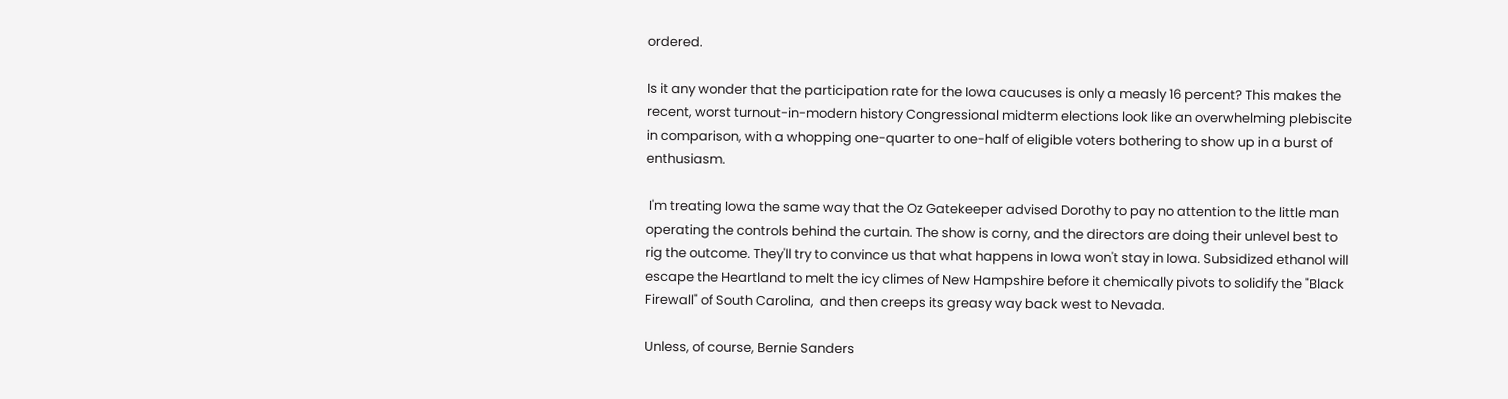ordered.

Is it any wonder that the participation rate for the Iowa caucuses is only a measly 16 percent? This makes the recent, worst turnout-in-modern history Congressional midterm elections look like an overwhelming plebiscite in comparison, with a whopping one-quarter to one-half of eligible voters bothering to show up in a burst of enthusiasm.

 I'm treating Iowa the same way that the Oz Gatekeeper advised Dorothy to pay no attention to the little man operating the controls behind the curtain. The show is corny, and the directors are doing their unlevel best to rig the outcome. They'll try to convince us that what happens in Iowa won't stay in Iowa. Subsidized ethanol will escape the Heartland to melt the icy climes of New Hampshire before it chemically pivots to solidify the "Black Firewall" of South Carolina,  and then creeps its greasy way back west to Nevada.

Unless, of course, Bernie Sanders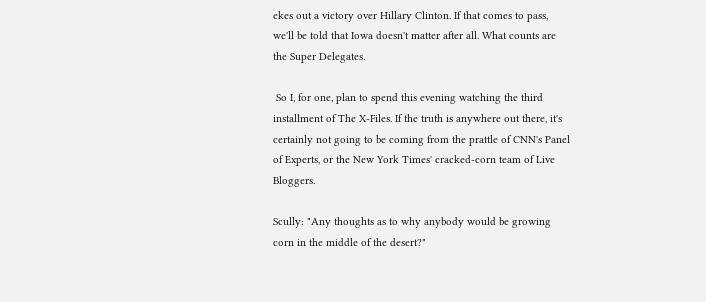ekes out a victory over Hillary Clinton. If that comes to pass, we'll be told that Iowa doesn't matter after all. What counts are the Super Delegates.

 So I, for one, plan to spend this evening watching the third installment of The X-Files. If the truth is anywhere out there, it's certainly not going to be coming from the prattle of CNN's Panel of Experts, or the New York Times' cracked-corn team of Live Bloggers.

Scully: "Any thoughts as to why anybody would be growing corn in the middle of the desert?"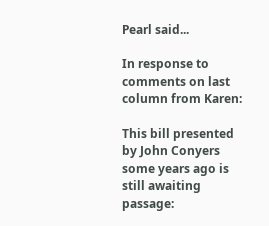Pearl said...

In response to comments on last column from Karen:

This bill presented by John Conyers some years ago is still awaiting passage: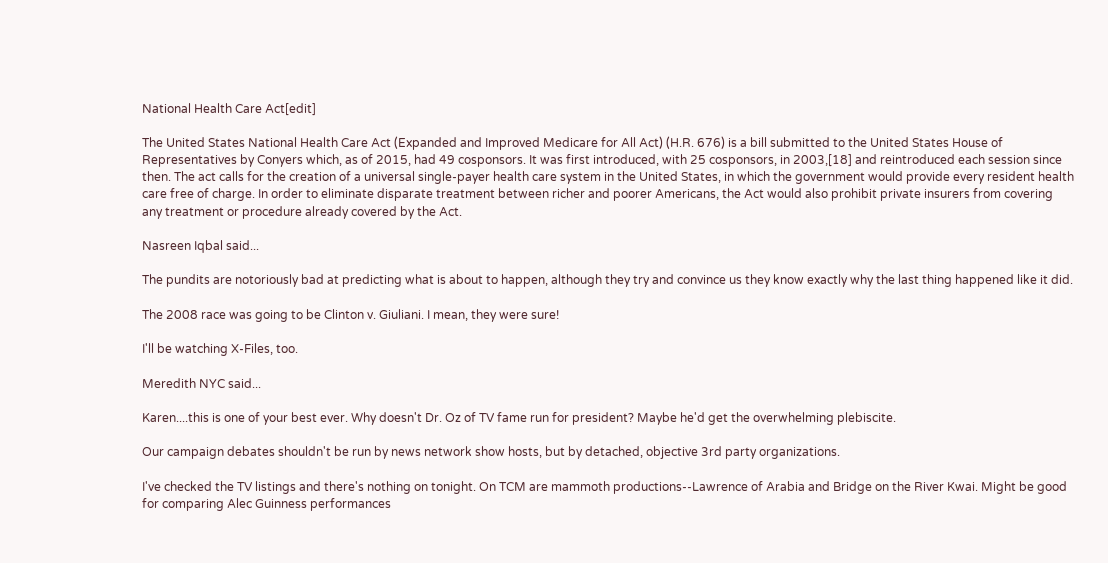National Health Care Act[edit]

The United States National Health Care Act (Expanded and Improved Medicare for All Act) (H.R. 676) is a bill submitted to the United States House of Representatives by Conyers which, as of 2015, had 49 cosponsors. It was first introduced, with 25 cosponsors, in 2003,[18] and reintroduced each session since then. The act calls for the creation of a universal single-payer health care system in the United States, in which the government would provide every resident health care free of charge. In order to eliminate disparate treatment between richer and poorer Americans, the Act would also prohibit private insurers from covering any treatment or procedure already covered by the Act.

Nasreen Iqbal said...

The pundits are notoriously bad at predicting what is about to happen, although they try and convince us they know exactly why the last thing happened like it did.

The 2008 race was going to be Clinton v. Giuliani. I mean, they were sure!

I'll be watching X-Files, too.

Meredith NYC said...

Karen....this is one of your best ever. Why doesn't Dr. Oz of TV fame run for president? Maybe he'd get the overwhelming plebiscite.

Our campaign debates shouldn't be run by news network show hosts, but by detached, objective 3rd party organizations.

I've checked the TV listings and there's nothing on tonight. On TCM are mammoth productions--Lawrence of Arabia and Bridge on the River Kwai. Might be good for comparing Alec Guinness performances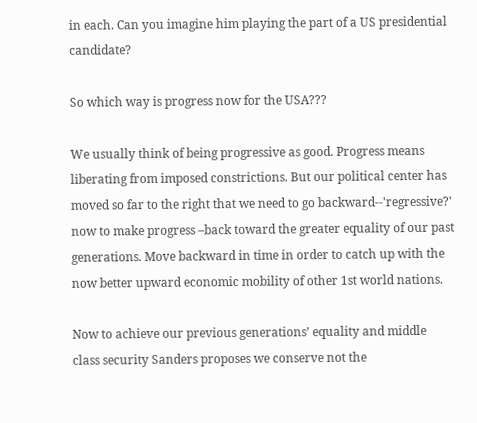in each. Can you imagine him playing the part of a US presidential candidate?

So which way is progress now for the USA???

We usually think of being progressive as good. Progress means liberating from imposed constrictions. But our political center has moved so far to the right that we need to go backward--'regressive?' now to make progress –back toward the greater equality of our past generations. Move backward in time in order to catch up with the now better upward economic mobility of other 1st world nations.

Now to achieve our previous generations’ equality and middle class security Sanders proposes we conserve not the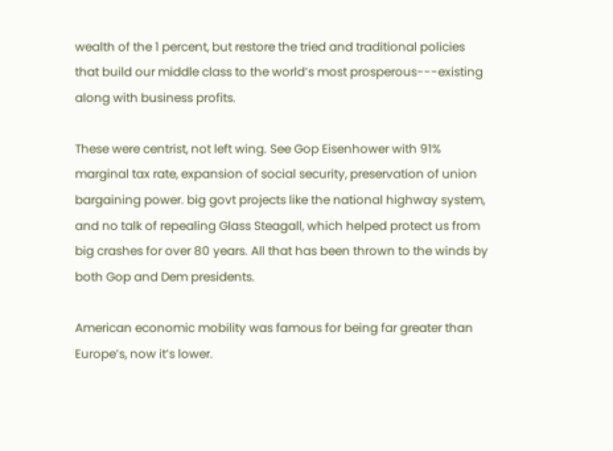wealth of the 1 percent, but restore the tried and traditional policies that build our middle class to the world’s most prosperous---existing along with business profits.

These were centrist, not left wing. See Gop Eisenhower with 91% marginal tax rate, expansion of social security, preservation of union bargaining power. big govt projects like the national highway system, and no talk of repealing Glass Steagall, which helped protect us from big crashes for over 80 years. All that has been thrown to the winds by both Gop and Dem presidents.

American economic mobility was famous for being far greater than Europe’s, now it’s lower.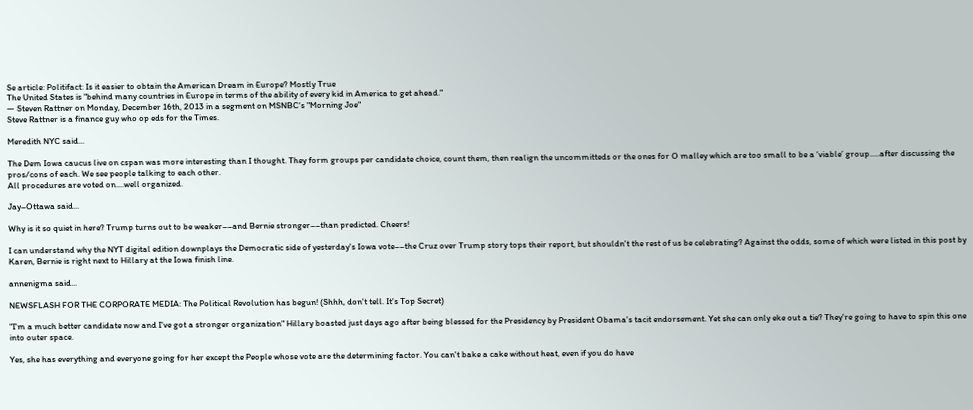Se article: Politifact: Is it easier to obtain the American Dream in Europe? Mostly True
The United States is "behind many countries in Europe in terms of the ability of every kid in America to get ahead."
— Steven Rattner on Monday, December 16th, 2013 in a segment on MSNBC's "Morning Joe"
Steve Rattner is a finance guy who op eds for the Times.

Meredith NYC said...

The Dem Iowa caucus live on cspan was more interesting than I thought. They form groups per candidate choice, count them, then realign the uncommitteds or the ones for O malley which are too small to be a ‘viable’ group.....after discussing the pros/cons of each. We see people talking to each other.
All procedures are voted on....well organized.

Jay–Ottawa said...

Why is it so quiet in here? Trump turns out to be weaker––and Bernie stronger––than predicted. Cheers!

I can understand why the NYT digital edition downplays the Democratic side of yesterday's Iowa vote––the Cruz over Trump story tops their report, but shouldn't the rest of us be celebrating? Against the odds, some of which were listed in this post by Karen, Bernie is right next to Hillary at the Iowa finish line.

annenigma said...

NEWSFLASH FOR THE CORPORATE MEDIA: The Political Revolution has begun! (Shhh, don't tell. It's Top Secret)

"I'm a much better candidate now and I've got a stronger organization" Hillary boasted just days ago after being blessed for the Presidency by President Obama's tacit endorsement. Yet she can only eke out a tie? They're going to have to spin this one into outer space.

Yes, she has everything and everyone going for her except the People whose vote are the determining factor. You can't bake a cake without heat, even if you do have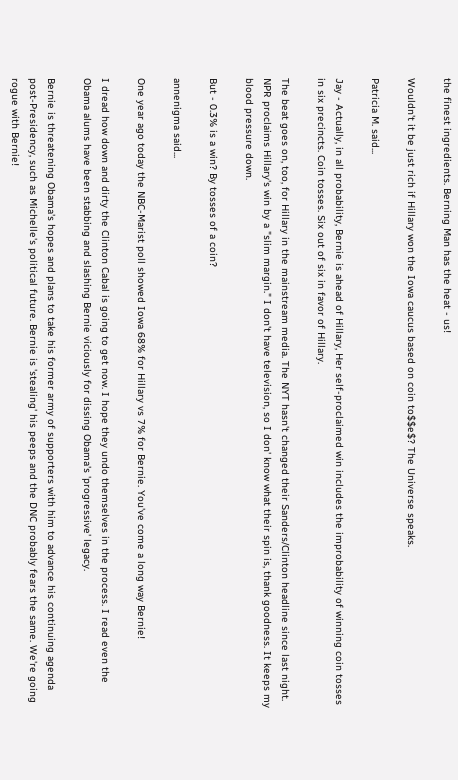the finest ingredients. Berning Man has the heat - us!

Wouldn't it be just rich if Hillary won the Iowa caucus based on coin to$$e$? The Universe speaks.

Patricia M. said...

Jay - Actually, in all probability, Bernie is ahead of Hillary, Her self-proclaimed win includes the improbability of winning coin tosses in six precincts. Coin tosses. Six out of six in favor of Hillary.

The beat goes on, too, for Hillary in the mainstream media. The NYT hasn't changed their Sanders/Clinton headline since last night. NPR proclaims Hillary's win by a "slim margin." I don't have television, so I don' know what their spin is, thank goodness. It keeps my blood pressure down.

But - 0.3% is a win? By tosses of a coin?

annenigma said...

One year ago today the NBC-Marist poll showed Iowa 68% for Hillary vs 7% for Bernie. You've come a long way Bernie!

I dread how down and dirty the Clinton Cabal is going to get now. I hope they undo themselves in the process. I read even the Obama alums have been stabbing and slashing Bernie viciously for dissing Obama's 'progressive' legacy.

Bernie is threatening Obama's hopes and plans to take his former army of supporters with him to advance his continuing agenda post-Presidency, such as Michelle's political future. Bernie is 'stealing' his peeps and the DNC probably fears the same. We're going rogue with Bernie!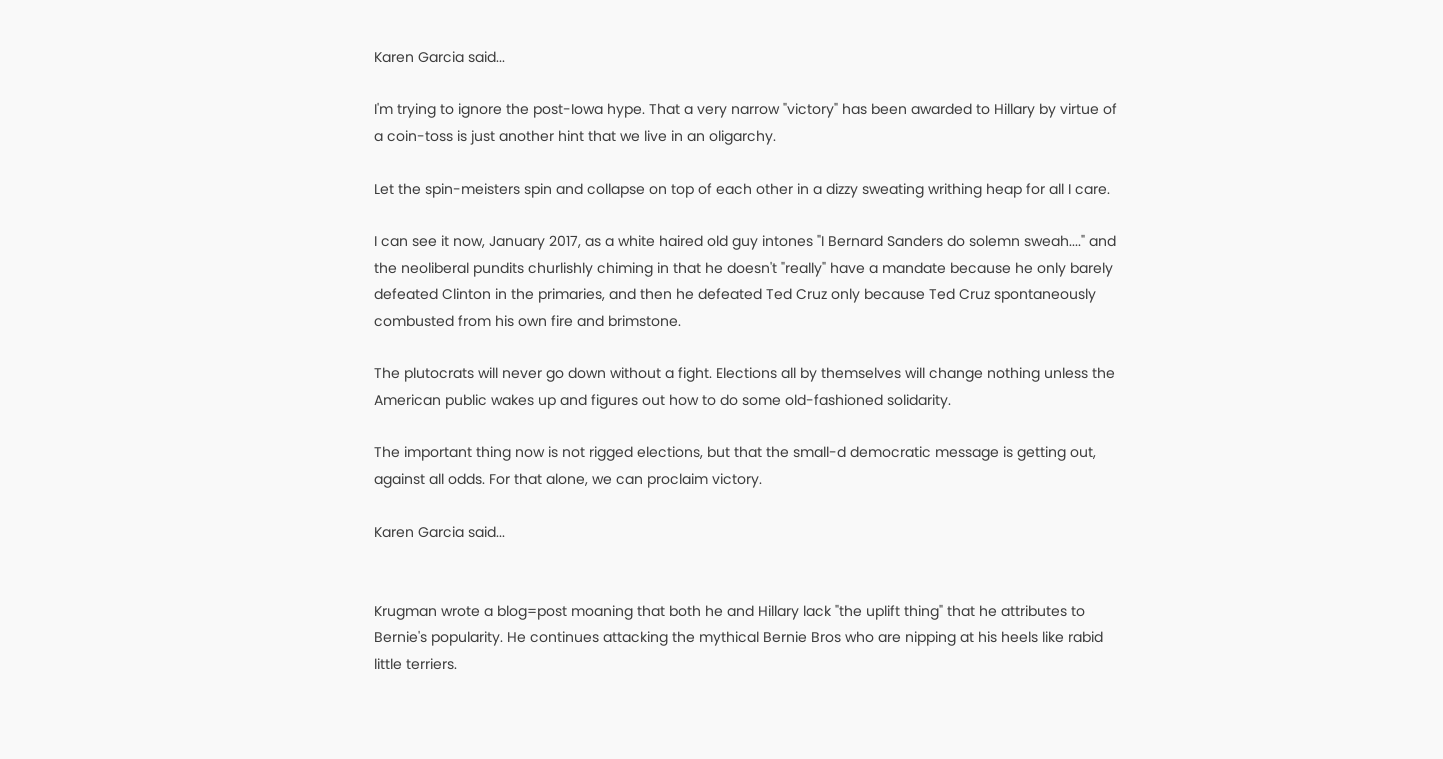Karen Garcia said...

I'm trying to ignore the post-Iowa hype. That a very narrow "victory" has been awarded to Hillary by virtue of a coin-toss is just another hint that we live in an oligarchy.

Let the spin-meisters spin and collapse on top of each other in a dizzy sweating writhing heap for all I care.

I can see it now, January 2017, as a white haired old guy intones "I Bernard Sanders do solemn sweah...." and the neoliberal pundits churlishly chiming in that he doesn't "really" have a mandate because he only barely defeated Clinton in the primaries, and then he defeated Ted Cruz only because Ted Cruz spontaneously combusted from his own fire and brimstone.

The plutocrats will never go down without a fight. Elections all by themselves will change nothing unless the American public wakes up and figures out how to do some old-fashioned solidarity.

The important thing now is not rigged elections, but that the small-d democratic message is getting out, against all odds. For that alone, we can proclaim victory.

Karen Garcia said...


Krugman wrote a blog=post moaning that both he and Hillary lack "the uplift thing" that he attributes to Bernie's popularity. He continues attacking the mythical Bernie Bros who are nipping at his heels like rabid little terriers.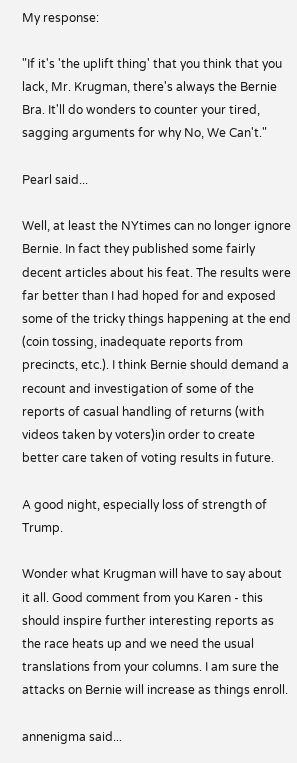My response:

"If it's 'the uplift thing' that you think that you lack, Mr. Krugman, there's always the Bernie Bra. It'll do wonders to counter your tired, sagging arguments for why No, We Can't."

Pearl said...

Well, at least the NYtimes can no longer ignore Bernie. In fact they published some fairly decent articles about his feat. The results were far better than I had hoped for and exposed some of the tricky things happening at the end (coin tossing, inadequate reports from precincts, etc.). I think Bernie should demand a recount and investigation of some of the reports of casual handling of returns (with videos taken by voters)in order to create better care taken of voting results in future.

A good night, especially loss of strength of Trump.

Wonder what Krugman will have to say about it all. Good comment from you Karen - this should inspire further interesting reports as the race heats up and we need the usual translations from your columns. I am sure the attacks on Bernie will increase as things enroll.

annenigma said...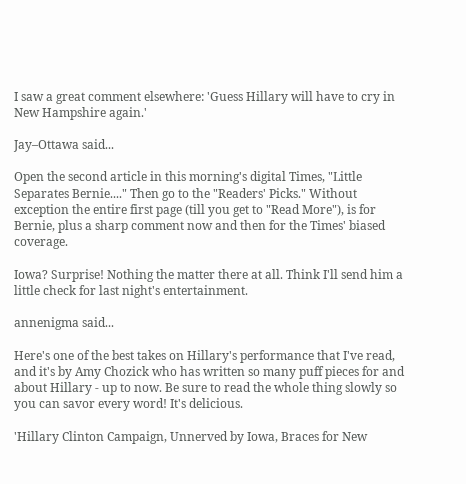I saw a great comment elsewhere: 'Guess Hillary will have to cry in New Hampshire again.'

Jay–Ottawa said...

Open the second article in this morning's digital Times, "Little Separates Bernie...." Then go to the "Readers' Picks." Without exception the entire first page (till you get to "Read More"), is for Bernie, plus a sharp comment now and then for the Times' biased coverage.

Iowa? Surprise! Nothing the matter there at all. Think I'll send him a little check for last night's entertainment.

annenigma said...

Here's one of the best takes on Hillary's performance that I've read, and it's by Amy Chozick who has written so many puff pieces for and about Hillary - up to now. Be sure to read the whole thing slowly so you can savor every word! It's delicious.

'Hillary Clinton Campaign, Unnerved by Iowa, Braces for New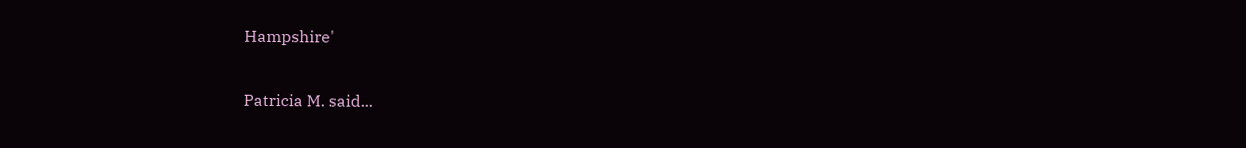Hampshire'

Patricia M. said...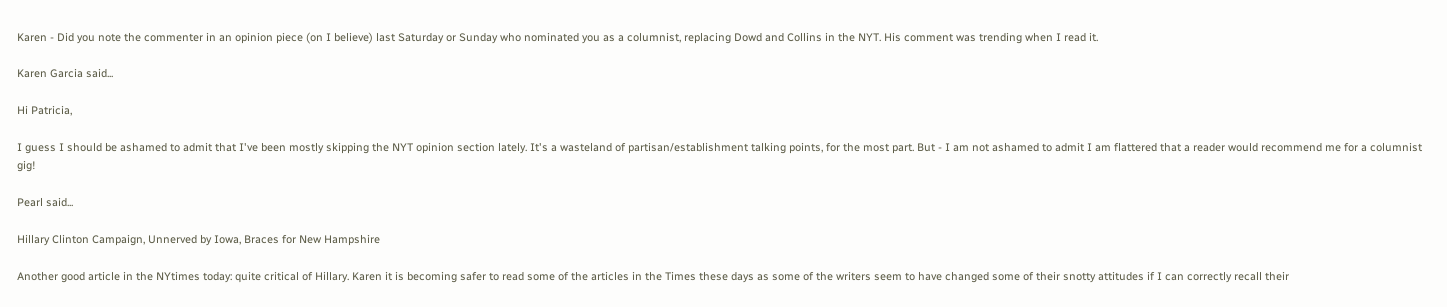Karen - Did you note the commenter in an opinion piece (on I believe) last Saturday or Sunday who nominated you as a columnist, replacing Dowd and Collins in the NYT. His comment was trending when I read it.

Karen Garcia said...

Hi Patricia,

I guess I should be ashamed to admit that I've been mostly skipping the NYT opinion section lately. It's a wasteland of partisan/establishment talking points, for the most part. But - I am not ashamed to admit I am flattered that a reader would recommend me for a columnist gig!

Pearl said...

Hillary Clinton Campaign, Unnerved by Iowa, Braces for New Hampshire

Another good article in the NYtimes today: quite critical of Hillary. Karen it is becoming safer to read some of the articles in the Times these days as some of the writers seem to have changed some of their snotty attitudes if I can correctly recall their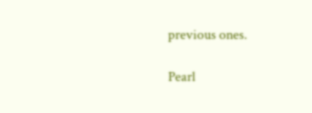previous ones.

Pearl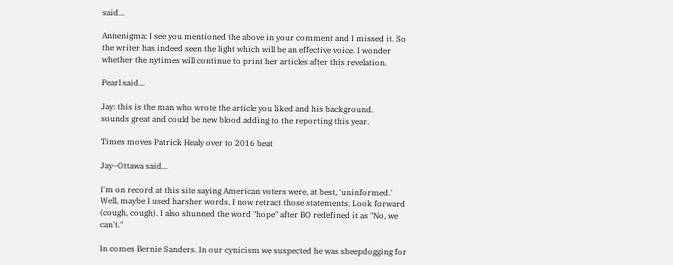said...

Annenigma: I see you mentioned the above in your comment and I missed it. So the writer has indeed seen the light which will be an effective voice. I wonder whether the nytimes will continue to print her articles after this revelation.

Pearl said...

Jay: this is the man who wrote the article you liked and his background.
sounds great and could be new blood adding to the reporting this year.

Times moves Patrick Healy over to 2016 beat

Jay–Ottawa said...

I'm on record at this site saying American voters were, at best, 'uninformed.' Well, maybe I used harsher words. I now retract those statements. Look forward (cough, cough). I also shunned the word "hope" after BO redefined it as "No, we can't."

In comes Bernie Sanders. In our cynicism we suspected he was sheepdogging for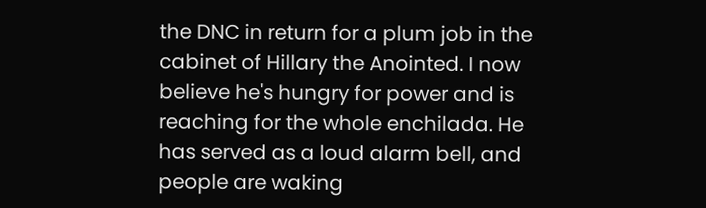the DNC in return for a plum job in the cabinet of Hillary the Anointed. I now believe he's hungry for power and is reaching for the whole enchilada. He has served as a loud alarm bell, and people are waking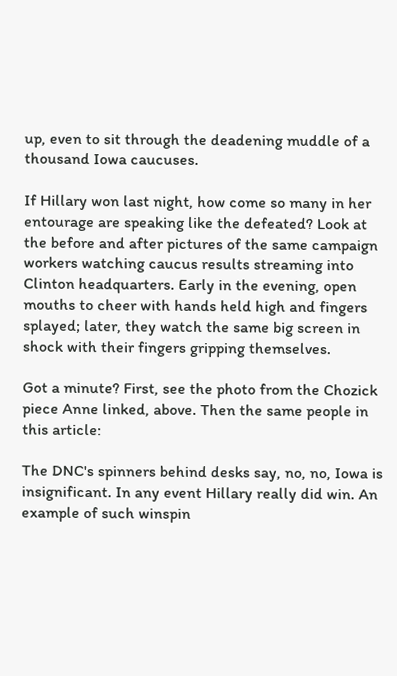up, even to sit through the deadening muddle of a thousand Iowa caucuses.

If Hillary won last night, how come so many in her entourage are speaking like the defeated? Look at the before and after pictures of the same campaign workers watching caucus results streaming into Clinton headquarters. Early in the evening, open mouths to cheer with hands held high and fingers splayed; later, they watch the same big screen in shock with their fingers gripping themselves.

Got a minute? First, see the photo from the Chozick piece Anne linked, above. Then the same people in this article:

The DNC's spinners behind desks say, no, no, Iowa is insignificant. In any event Hillary really did win. An example of such winspin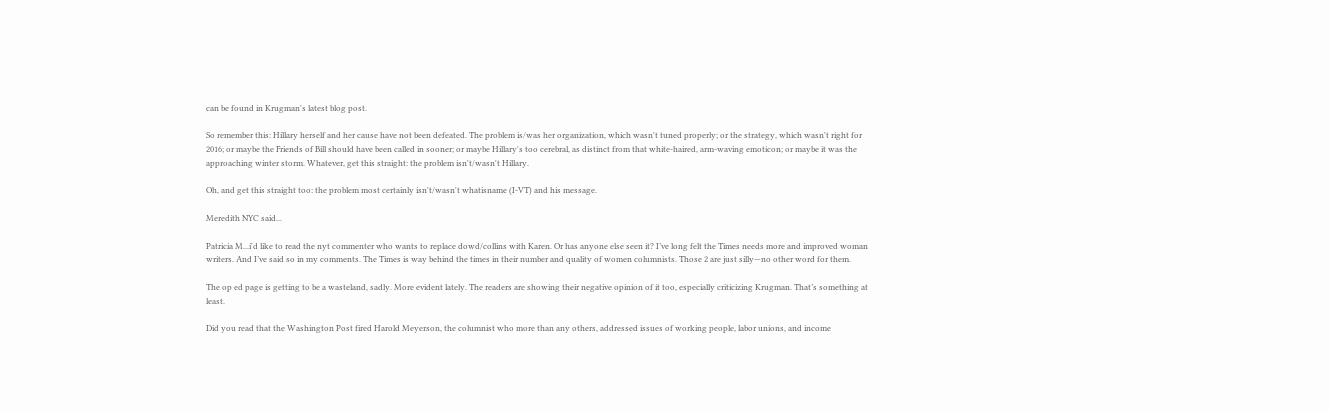can be found in Krugman's latest blog post.

So remember this: Hillary herself and her cause have not been defeated. The problem is/was her organization, which wasn't tuned properly; or the strategy, which wasn't right for 2016; or maybe the Friends of Bill should have been called in sooner; or maybe Hillary's too cerebral, as distinct from that white-haired, arm-waving emoticon; or maybe it was the approaching winter storm. Whatever, get this straight: the problem isn't/wasn't Hillary.

Oh, and get this straight too: the problem most certainly isn't/wasn't whatisname (I-VT) and his message.

Meredith NYC said...

Patricia M...i'd like to read the nyt commenter who wants to replace dowd/collins with Karen. Or has anyone else seen it? I’ve long felt the Times needs more and improved woman writers. And I’ve said so in my comments. The Times is way behind the times in their number and quality of women columnists. Those 2 are just silly—no other word for them.

The op ed page is getting to be a wasteland, sadly. More evident lately. The readers are showing their negative opinion of it too, especially criticizing Krugman. That’s something at least.

Did you read that the Washington Post fired Harold Meyerson, the columnist who more than any others, addressed issues of working people, labor unions, and income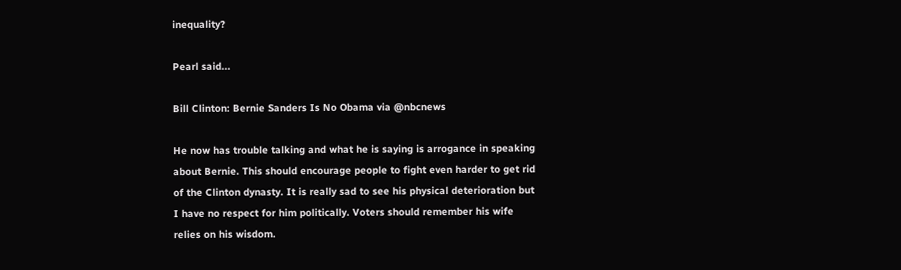inequality?

Pearl said...

Bill Clinton: Bernie Sanders Is No Obama via @nbcnews

He now has trouble talking and what he is saying is arrogance in speaking about Bernie. This should encourage people to fight even harder to get rid of the Clinton dynasty. It is really sad to see his physical deterioration but I have no respect for him politically. Voters should remember his wife relies on his wisdom.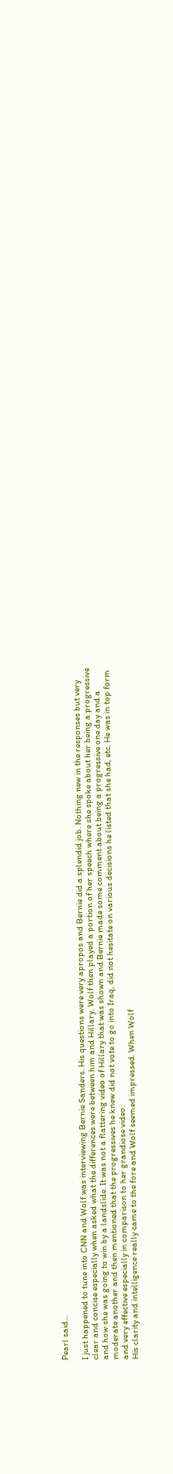Pearl said...

I just happened to tune into CNN and Wolf was interviewing Bernie Sanders. His questions were very apropos and Bernie did a splendid job. Nothing new in the responses but very clear and concise especially when asked what the differences were between him and Hillary. Wolf then played a portion of her speech where she spoke about her being a progressive and how she was going to win by a landslide. It was not a flattering video of Hillary that was shown and Bernie made some comment about being a progressive one day and a moderate another and then mentioned that the progressives he knew did not vote to go into Iraq, did not hesitate on various decisions he listed that she had, etc. He was in top form and very effective especially in comparison to her grandiose video.
His clarity and intelligence really came to the fore and Wolf seemed impressed. When Wolf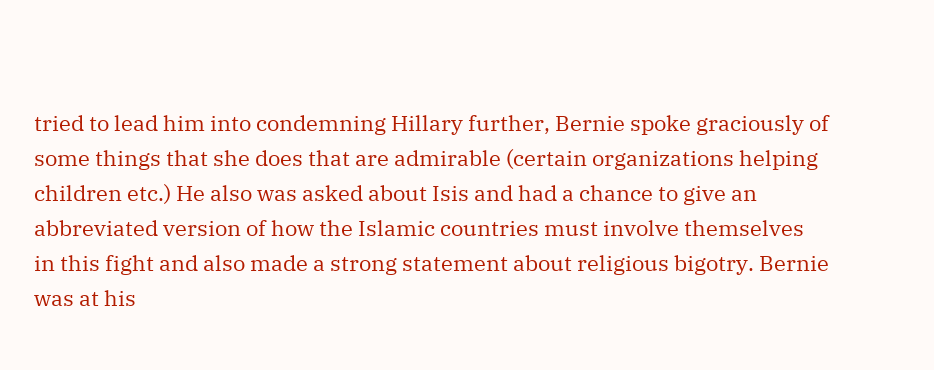tried to lead him into condemning Hillary further, Bernie spoke graciously of some things that she does that are admirable (certain organizations helping children etc.) He also was asked about Isis and had a chance to give an abbreviated version of how the Islamic countries must involve themselves in this fight and also made a strong statement about religious bigotry. Bernie was at his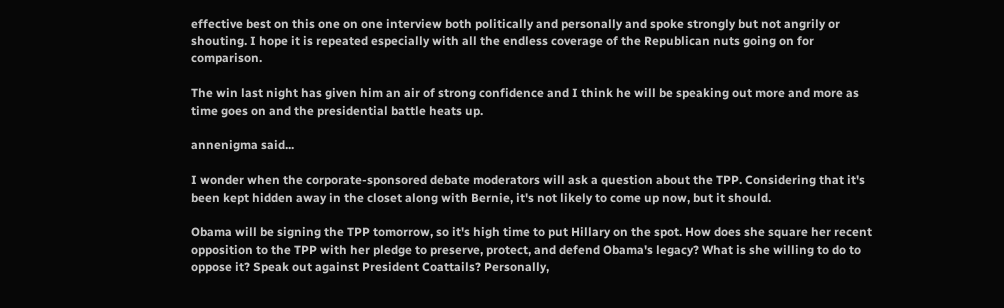effective best on this one on one interview both politically and personally and spoke strongly but not angrily or shouting. I hope it is repeated especially with all the endless coverage of the Republican nuts going on for comparison.

The win last night has given him an air of strong confidence and I think he will be speaking out more and more as time goes on and the presidential battle heats up.

annenigma said...

I wonder when the corporate-sponsored debate moderators will ask a question about the TPP. Considering that it's been kept hidden away in the closet along with Bernie, it's not likely to come up now, but it should.

Obama will be signing the TPP tomorrow, so it's high time to put Hillary on the spot. How does she square her recent opposition to the TPP with her pledge to preserve, protect, and defend Obama's legacy? What is she willing to do to oppose it? Speak out against President Coattails? Personally,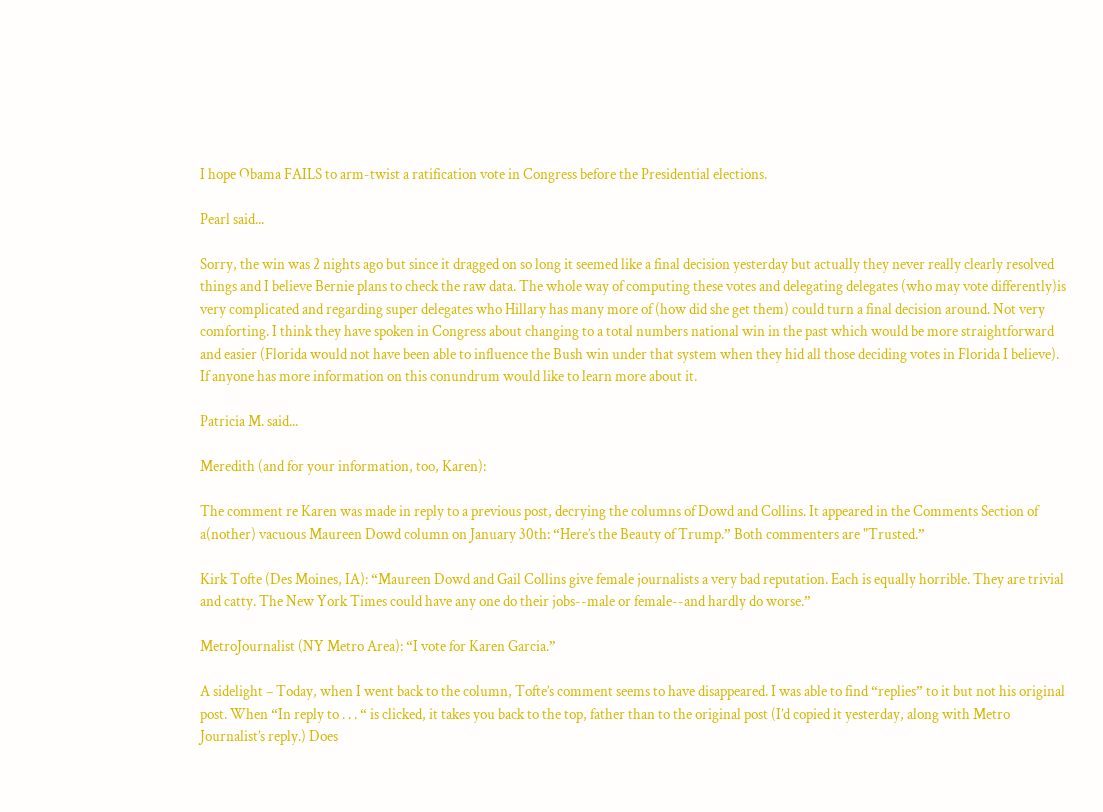I hope Obama FAILS to arm-twist a ratification vote in Congress before the Presidential elections.

Pearl said...

Sorry, the win was 2 nights ago but since it dragged on so long it seemed like a final decision yesterday but actually they never really clearly resolved things and I believe Bernie plans to check the raw data. The whole way of computing these votes and delegating delegates (who may vote differently)is very complicated and regarding super delegates who Hillary has many more of (how did she get them) could turn a final decision around. Not very comforting. I think they have spoken in Congress about changing to a total numbers national win in the past which would be more straightforward and easier (Florida would not have been able to influence the Bush win under that system when they hid all those deciding votes in Florida I believe). If anyone has more information on this conundrum would like to learn more about it.

Patricia M. said...

Meredith (and for your information, too, Karen):

The comment re Karen was made in reply to a previous post, decrying the columns of Dowd and Collins. It appeared in the Comments Section of a(nother) vacuous Maureen Dowd column on January 30th: “Here’s the Beauty of Trump.” Both commenters are "Trusted.”

Kirk Tofte (Des Moines, IA): “Maureen Dowd and Gail Collins give female journalists a very bad reputation. Each is equally horrible. They are trivial and catty. The New York Times could have any one do their jobs--male or female--and hardly do worse.”

MetroJournalist (NY Metro Area): “I vote for Karen Garcia.”

A sidelight – Today, when I went back to the column, Tofte’s comment seems to have disappeared. I was able to find “replies” to it but not his original post. When “In reply to . . . “ is clicked, it takes you back to the top, father than to the original post (I’d copied it yesterday, along with Metro Journalist’s reply.) Does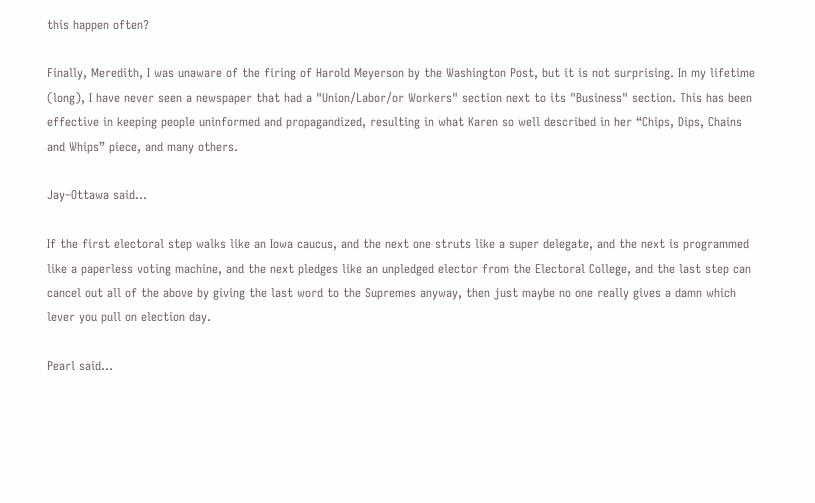this happen often?

Finally, Meredith, I was unaware of the firing of Harold Meyerson by the Washington Post, but it is not surprising. In my lifetime (long), I have never seen a newspaper that had a "Union/Labor/or Workers" section next to its "Business" section. This has been effective in keeping people uninformed and propagandized, resulting in what Karen so well described in her “Chips, Dips, Chains and Whips” piece, and many others.

Jay–Ottawa said...

If the first electoral step walks like an Iowa caucus, and the next one struts like a super delegate, and the next is programmed like a paperless voting machine, and the next pledges like an unpledged elector from the Electoral College, and the last step can cancel out all of the above by giving the last word to the Supremes anyway, then just maybe no one really gives a damn which lever you pull on election day.

Pearl said...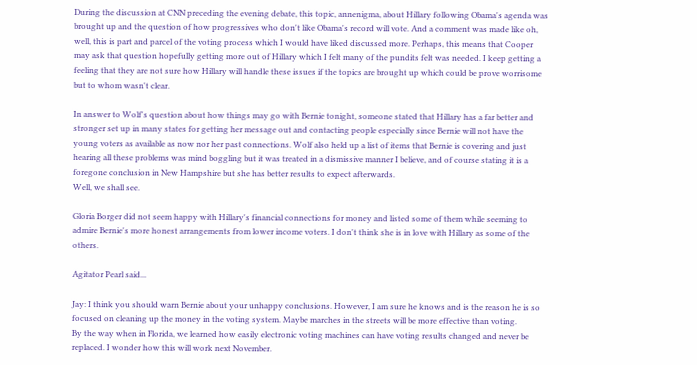During the discussion at CNN preceding the evening debate, this topic, annenigma, about Hillary following Obama's agenda was brought up and the question of how progressives who don't like Obama's record will vote. And a comment was made like oh, well, this is part and parcel of the voting process which I would have liked discussed more. Perhaps, this means that Cooper may ask that question hopefully getting more out of Hillary which I felt many of the pundits felt was needed. I keep getting a feeling that they are not sure how Hillary will handle these issues if the topics are brought up which could be prove worrisome but to whom wasn't clear.

In answer to Wolf's question about how things may go with Bernie tonight, someone stated that Hillary has a far better and stronger set up in many states for getting her message out and contacting people especially since Bernie will not have the young voters as available as now nor her past connections. Wolf also held up a list of items that Bernie is covering and just hearing all these problems was mind boggling but it was treated in a dismissive manner I believe, and of course stating it is a foregone conclusion in New Hampshire but she has better results to expect afterwards.
Well, we shall see.

Gloria Borger did not seem happy with Hillary's financial connections for money and listed some of them while seeming to admire Bernie's more honest arrangements from lower income voters. I don't think she is in love with Hillary as some of the others.

Agitator Pearl said...

Jay: I think you should warn Bernie about your unhappy conclusions. However, I am sure he knows and is the reason he is so focused on cleaning up the money in the voting system. Maybe marches in the streets will be more effective than voting.
By the way when in Florida, we learned how easily electronic voting machines can have voting results changed and never be replaced. I wonder how this will work next November.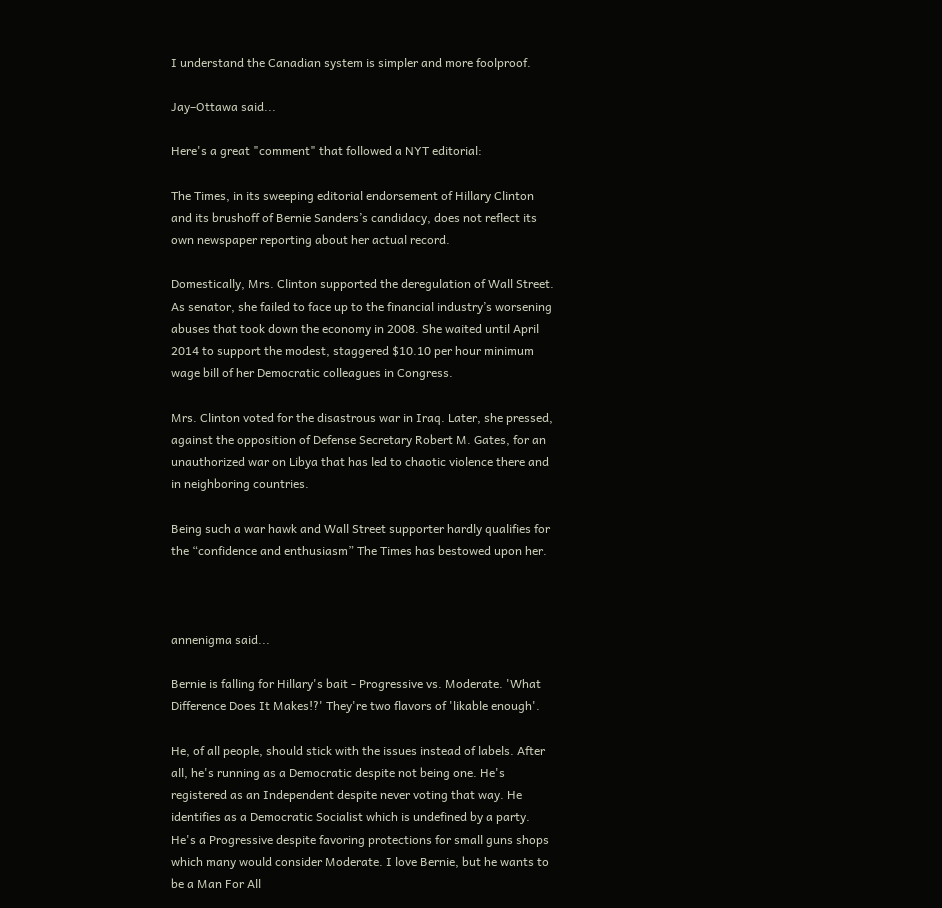I understand the Canadian system is simpler and more foolproof.

Jay–Ottawa said...

Here's a great "comment" that followed a NYT editorial:

The Times, in its sweeping editorial endorsement of Hillary Clinton and its brushoff of Bernie Sanders’s candidacy, does not reflect its own newspaper reporting about her actual record.

Domestically, Mrs. Clinton supported the deregulation of Wall Street. As senator, she failed to face up to the financial industry’s worsening abuses that took down the economy in 2008. She waited until April 2014 to support the modest, staggered $10.10 per hour minimum wage bill of her Democratic colleagues in Congress.

Mrs. Clinton voted for the disastrous war in Iraq. Later, she pressed, against the opposition of Defense Secretary Robert M. Gates, for an unauthorized war on Libya that has led to chaotic violence there and in neighboring countries.

Being such a war hawk and Wall Street supporter hardly qualifies for the “confidence and enthusiasm” The Times has bestowed upon her.



annenigma said...

Bernie is falling for Hillary's bait - Progressive vs. Moderate. 'What Difference Does It Makes!?' They're two flavors of 'likable enough'.

He, of all people, should stick with the issues instead of labels. After all, he's running as a Democratic despite not being one. He's registered as an Independent despite never voting that way. He identifies as a Democratic Socialist which is undefined by a party. He's a Progressive despite favoring protections for small guns shops which many would consider Moderate. I love Bernie, but he wants to be a Man For All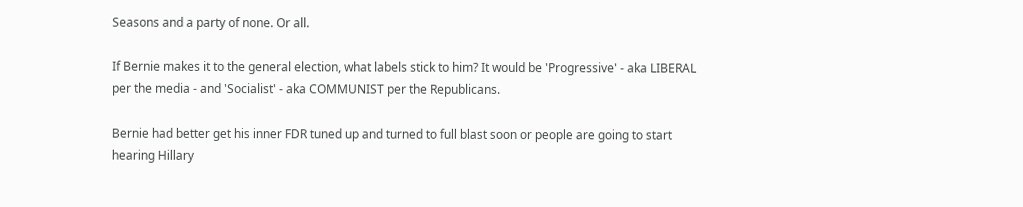Seasons and a party of none. Or all.

If Bernie makes it to the general election, what labels stick to him? It would be 'Progressive' - aka LIBERAL per the media - and 'Socialist' - aka COMMUNIST per the Republicans.

Bernie had better get his inner FDR tuned up and turned to full blast soon or people are going to start hearing Hillary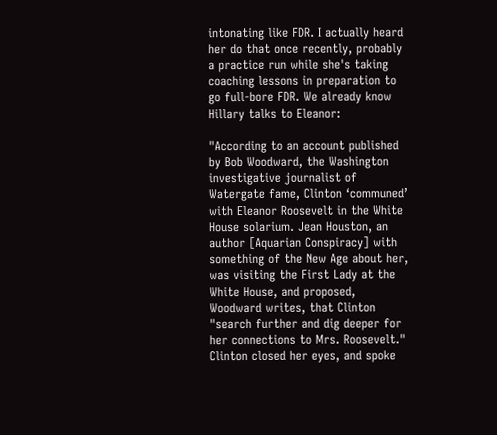intonating like FDR. I actually heard her do that once recently, probably a practice run while she's taking coaching lessons in preparation to go full-bore FDR. We already know Hillary talks to Eleanor:

"According to an account published by Bob Woodward, the Washington investigative journalist of Watergate fame, Clinton ‘communed’ with Eleanor Roosevelt in the White House solarium. Jean Houston, an author [Aquarian Conspiracy] with something of the New Age about her, was visiting the First Lady at the White House, and proposed, Woodward writes, that Clinton "search further and dig deeper for her connections to Mrs. Roosevelt." Clinton closed her eyes, and spoke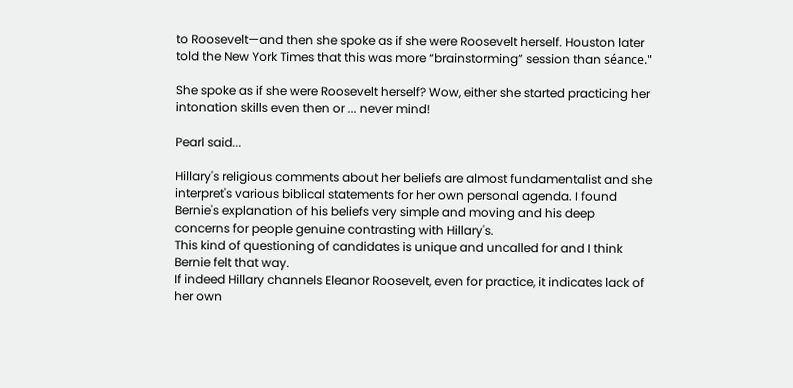to Roosevelt—and then she spoke as if she were Roosevelt herself. Houston later told the New York Times that this was more “brainstorming” session than séance."

She spoke as if she were Roosevelt herself? Wow, either she started practicing her intonation skills even then or ... never mind!

Pearl said...

Hillary's religious comments about her beliefs are almost fundamentalist and she interpret's various biblical statements for her own personal agenda. I found
Bernie's explanation of his beliefs very simple and moving and his deep concerns for people genuine contrasting with Hillary's.
This kind of questioning of candidates is unique and uncalled for and I think Bernie felt that way.
If indeed Hillary channels Eleanor Roosevelt, even for practice, it indicates lack of her own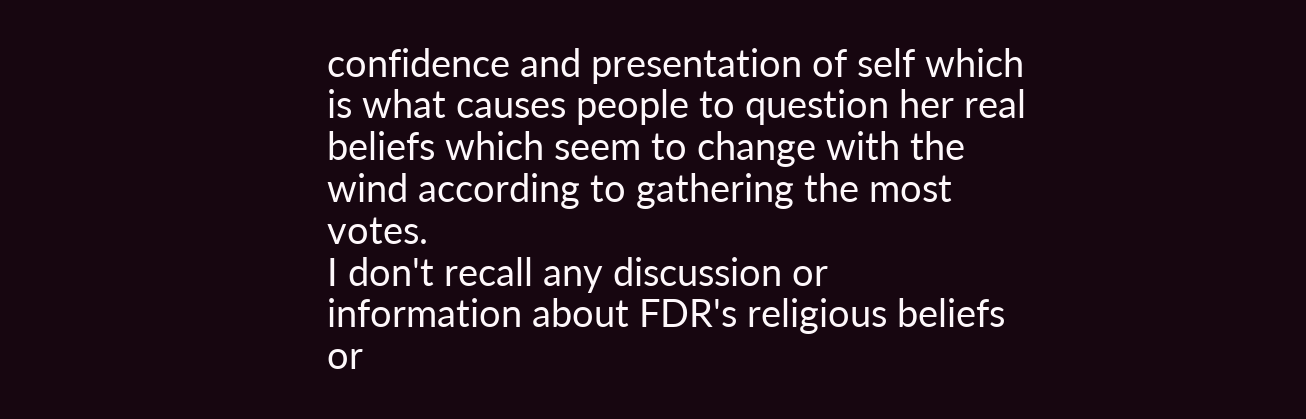confidence and presentation of self which is what causes people to question her real beliefs which seem to change with the wind according to gathering the most votes.
I don't recall any discussion or information about FDR's religious beliefs or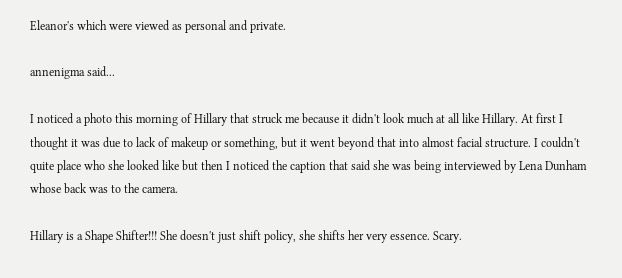Eleanor's which were viewed as personal and private.

annenigma said...

I noticed a photo this morning of Hillary that struck me because it didn't look much at all like Hillary. At first I thought it was due to lack of makeup or something, but it went beyond that into almost facial structure. I couldn't quite place who she looked like but then I noticed the caption that said she was being interviewed by Lena Dunham whose back was to the camera.

Hillary is a Shape Shifter!!! She doesn't just shift policy, she shifts her very essence. Scary.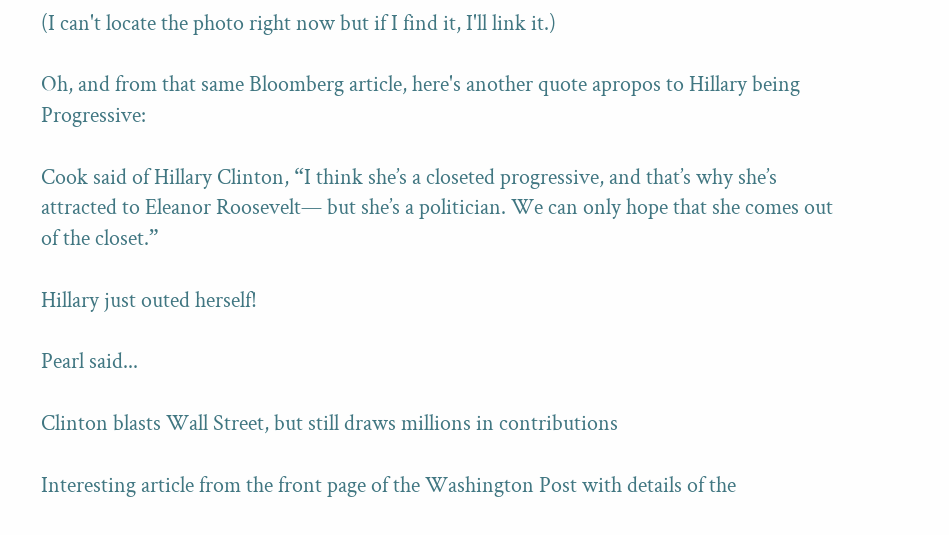(I can't locate the photo right now but if I find it, I'll link it.)

Oh, and from that same Bloomberg article, here's another quote apropos to Hillary being Progressive:

Cook said of Hillary Clinton, “I think she’s a closeted progressive, and that’s why she’s attracted to Eleanor Roosevelt— but she’s a politician. We can only hope that she comes out of the closet.”

Hillary just outed herself!

Pearl said...

Clinton blasts Wall Street, but still draws millions in contributions

Interesting article from the front page of the Washington Post with details of the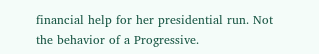financial help for her presidential run. Not the behavior of a Progressive.